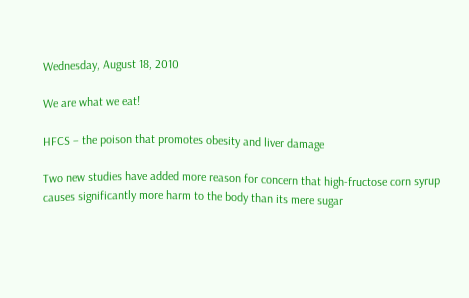Wednesday, August 18, 2010

We are what we eat!

HFCS – the poison that promotes obesity and liver damage

Two new studies have added more reason for concern that high-fructose corn syrup causes significantly more harm to the body than its mere sugar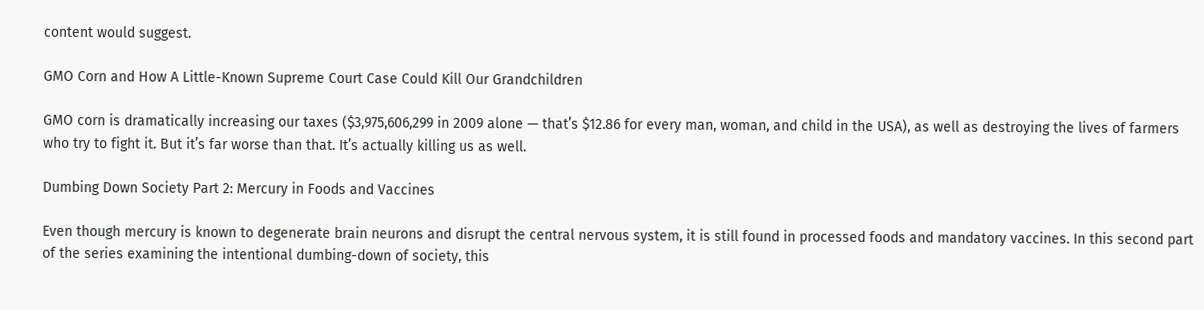content would suggest.

GMO Corn and How A Little-Known Supreme Court Case Could Kill Our Grandchildren

GMO corn is dramatically increasing our taxes ($3,975,606,299 in 2009 alone — that’s $12.86 for every man, woman, and child in the USA), as well as destroying the lives of farmers who try to fight it. But it’s far worse than that. It’s actually killing us as well.

Dumbing Down Society Part 2: Mercury in Foods and Vaccines

Even though mercury is known to degenerate brain neurons and disrupt the central nervous system, it is still found in processed foods and mandatory vaccines. In this second part of the series examining the intentional dumbing-down of society, this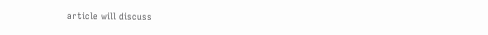article will discuss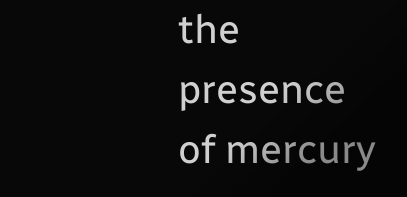the presence of mercury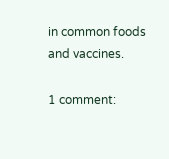in common foods and vaccines.

1 comment: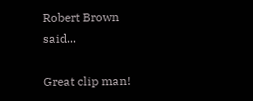Robert Brown said...

Great clip man!